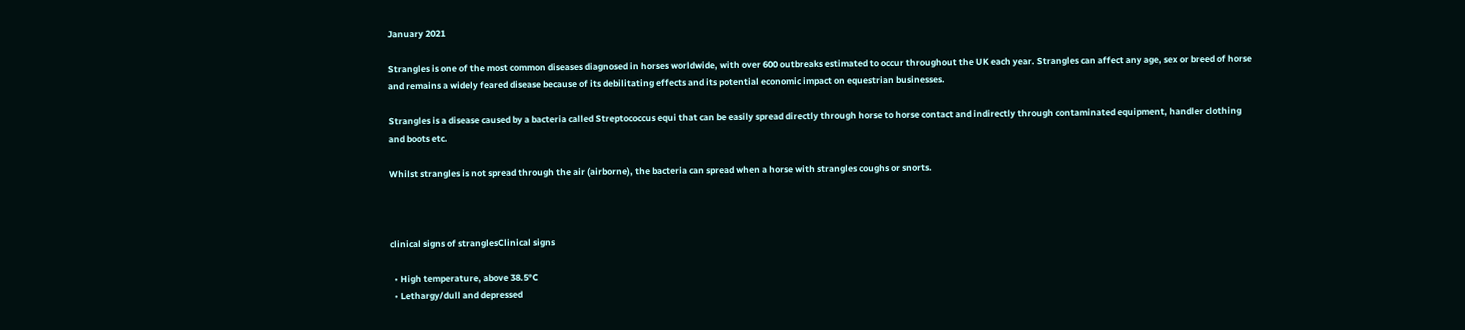January 2021

Strangles is one of the most common diseases diagnosed in horses worldwide, with over 600 outbreaks estimated to occur throughout the UK each year. Strangles can affect any age, sex or breed of horse and remains a widely feared disease because of its debilitating effects and its potential economic impact on equestrian businesses.

Strangles is a disease caused by a bacteria called Streptococcus equi that can be easily spread directly through horse to horse contact and indirectly through contaminated equipment, handler clothing and boots etc.

Whilst strangles is not spread through the air (airborne), the bacteria can spread when a horse with strangles coughs or snorts.



clinical signs of stranglesClinical signs

  • High temperature, above 38.5°C
  • Lethargy/dull and depressed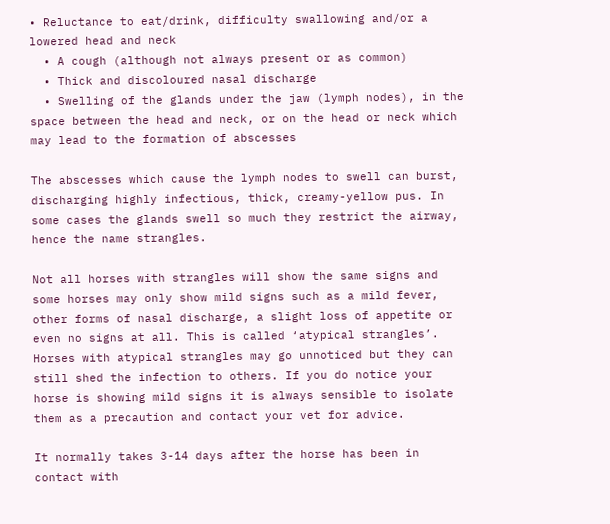• Reluctance to eat/drink, difficulty swallowing and/or a lowered head and neck
  • A cough (although not always present or as common)
  • Thick and discoloured nasal discharge
  • Swelling of the glands under the jaw (lymph nodes), in the space between the head and neck, or on the head or neck which may lead to the formation of abscesses

The abscesses which cause the lymph nodes to swell can burst, discharging highly infectious, thick, creamy-yellow pus. In some cases the glands swell so much they restrict the airway, hence the name strangles.

Not all horses with strangles will show the same signs and some horses may only show mild signs such as a mild fever, other forms of nasal discharge, a slight loss of appetite or even no signs at all. This is called ‘atypical strangles’. Horses with atypical strangles may go unnoticed but they can still shed the infection to others. If you do notice your horse is showing mild signs it is always sensible to isolate them as a precaution and contact your vet for advice.

It normally takes 3-14 days after the horse has been in contact with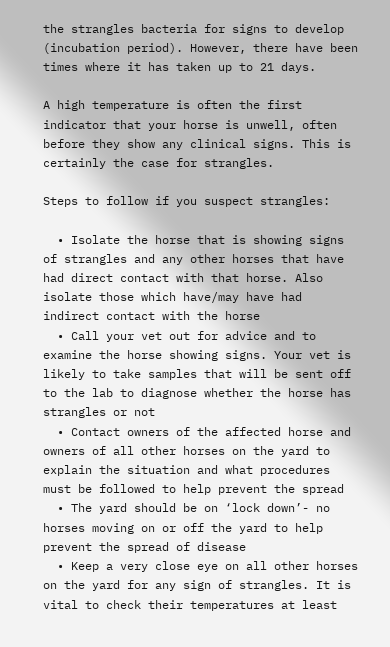the strangles bacteria for signs to develop (incubation period). However, there have been times where it has taken up to 21 days.

A high temperature is often the first indicator that your horse is unwell, often before they show any clinical signs. This is certainly the case for strangles.

Steps to follow if you suspect strangles:

  • Isolate the horse that is showing signs of strangles and any other horses that have had direct contact with that horse. Also isolate those which have/may have had indirect contact with the horse
  • Call your vet out for advice and to examine the horse showing signs. Your vet is likely to take samples that will be sent off to the lab to diagnose whether the horse has strangles or not
  • Contact owners of the affected horse and owners of all other horses on the yard to explain the situation and what procedures must be followed to help prevent the spread
  • The yard should be on ‘lock down’- no horses moving on or off the yard to help prevent the spread of disease
  • Keep a very close eye on all other horses on the yard for any sign of strangles. It is vital to check their temperatures at least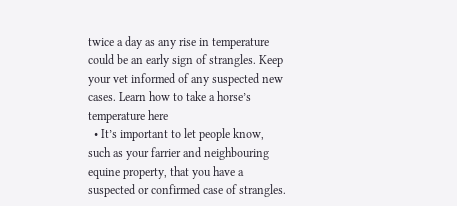twice a day as any rise in temperature could be an early sign of strangles. Keep your vet informed of any suspected new cases. Learn how to take a horse’s temperature here
  • It’s important to let people know, such as your farrier and neighbouring equine property, that you have a suspected or confirmed case of strangles.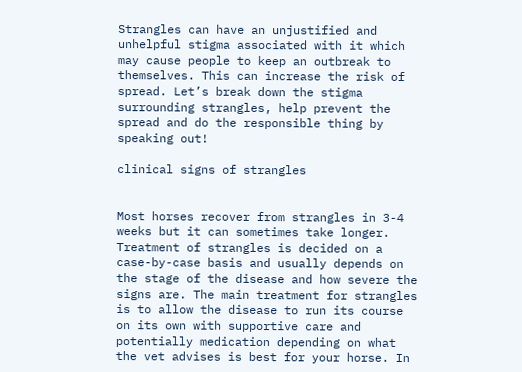Strangles can have an unjustified and unhelpful stigma associated with it which may cause people to keep an outbreak to themselves. This can increase the risk of spread. Let’s break down the stigma surrounding strangles, help prevent the spread and do the responsible thing by speaking out!

clinical signs of strangles


Most horses recover from strangles in 3-4 weeks but it can sometimes take longer. Treatment of strangles is decided on a case-by-case basis and usually depends on the stage of the disease and how severe the signs are. The main treatment for strangles is to allow the disease to run its course on its own with supportive care and potentially medication depending on what the vet advises is best for your horse. In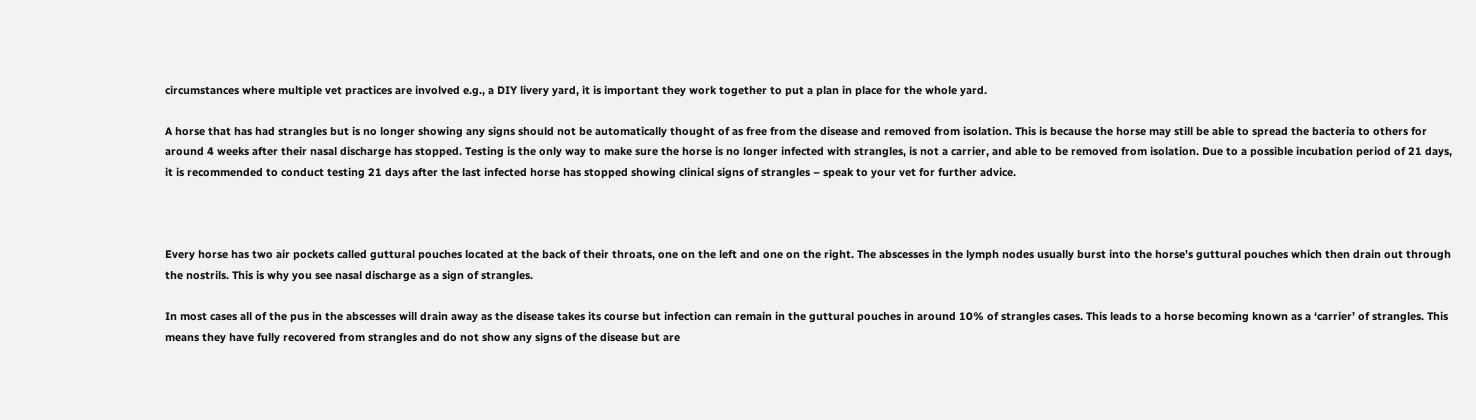circumstances where multiple vet practices are involved e.g., a DIY livery yard, it is important they work together to put a plan in place for the whole yard.

A horse that has had strangles but is no longer showing any signs should not be automatically thought of as free from the disease and removed from isolation. This is because the horse may still be able to spread the bacteria to others for around 4 weeks after their nasal discharge has stopped. Testing is the only way to make sure the horse is no longer infected with strangles, is not a carrier, and able to be removed from isolation. Due to a possible incubation period of 21 days, it is recommended to conduct testing 21 days after the last infected horse has stopped showing clinical signs of strangles – speak to your vet for further advice.



Every horse has two air pockets called guttural pouches located at the back of their throats, one on the left and one on the right. The abscesses in the lymph nodes usually burst into the horse’s guttural pouches which then drain out through the nostrils. This is why you see nasal discharge as a sign of strangles.

In most cases all of the pus in the abscesses will drain away as the disease takes its course but infection can remain in the guttural pouches in around 10% of strangles cases. This leads to a horse becoming known as a ‘carrier’ of strangles. This means they have fully recovered from strangles and do not show any signs of the disease but are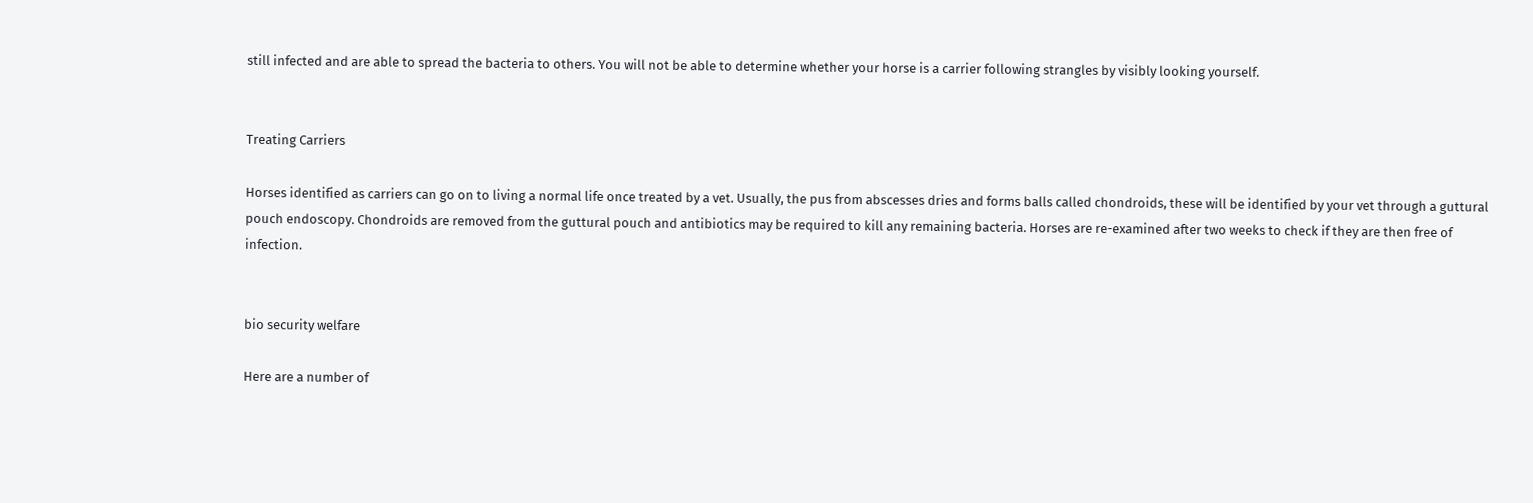still infected and are able to spread the bacteria to others. You will not be able to determine whether your horse is a carrier following strangles by visibly looking yourself.


Treating Carriers

Horses identified as carriers can go on to living a normal life once treated by a vet. Usually, the pus from abscesses dries and forms balls called chondroids, these will be identified by your vet through a guttural pouch endoscopy. Chondroids are removed from the guttural pouch and antibiotics may be required to kill any remaining bacteria. Horses are re-examined after two weeks to check if they are then free of infection.


bio security welfare

Here are a number of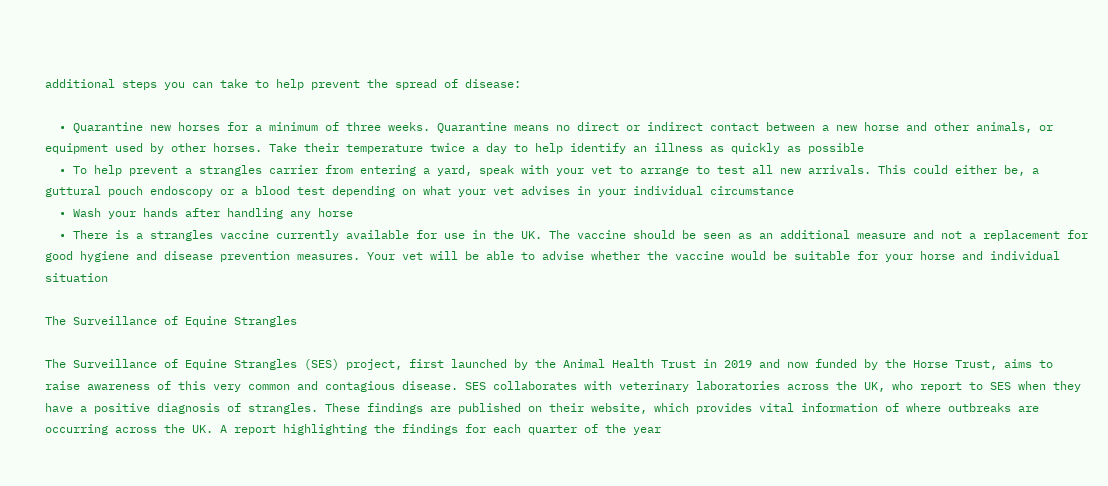additional steps you can take to help prevent the spread of disease:

  • Quarantine new horses for a minimum of three weeks. Quarantine means no direct or indirect contact between a new horse and other animals, or equipment used by other horses. Take their temperature twice a day to help identify an illness as quickly as possible
  • To help prevent a strangles carrier from entering a yard, speak with your vet to arrange to test all new arrivals. This could either be, a guttural pouch endoscopy or a blood test depending on what your vet advises in your individual circumstance
  • Wash your hands after handling any horse
  • There is a strangles vaccine currently available for use in the UK. The vaccine should be seen as an additional measure and not a replacement for good hygiene and disease prevention measures. Your vet will be able to advise whether the vaccine would be suitable for your horse and individual situation

The Surveillance of Equine Strangles

The Surveillance of Equine Strangles (SES) project, first launched by the Animal Health Trust in 2019 and now funded by the Horse Trust, aims to raise awareness of this very common and contagious disease. SES collaborates with veterinary laboratories across the UK, who report to SES when they have a positive diagnosis of strangles. These findings are published on their website, which provides vital information of where outbreaks are occurring across the UK. A report highlighting the findings for each quarter of the year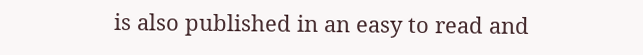is also published in an easy to read and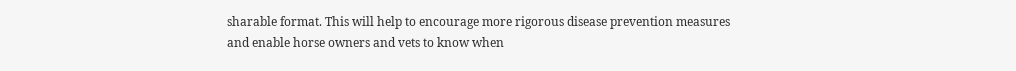sharable format. This will help to encourage more rigorous disease prevention measures and enable horse owners and vets to know when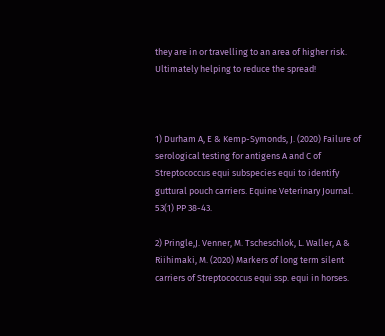they are in or travelling to an area of higher risk. Ultimately helping to reduce the spread!



1) Durham A, E & Kemp-Symonds, J. (2020) Failure of serological testing for antigens A and C of Streptococcus equi subspecies equi to identify guttural pouch carriers. Equine Veterinary Journal. 53(1) PP 38-43.

2) Pringle,J. Venner, M. Tscheschlok, L. Waller, A & Riihimaki, M. (2020) Markers of long term silent carriers of Streptococcus equi ssp. equi in horses.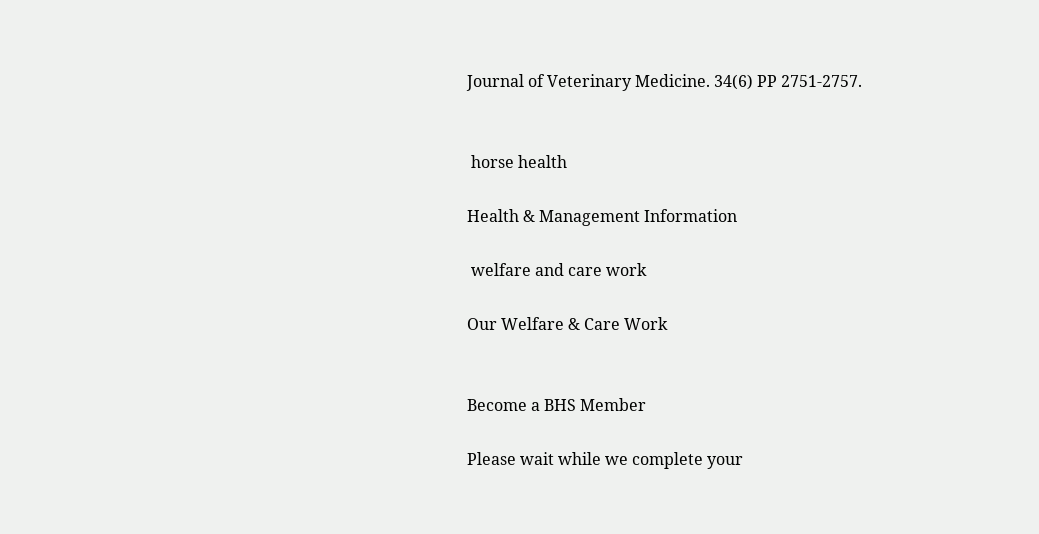Journal of Veterinary Medicine. 34(6) PP 2751-2757.


 horse health

Health & Management Information

 welfare and care work

Our Welfare & Care Work


Become a BHS Member

Please wait while we complete your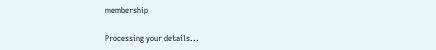membership

Processing your details...